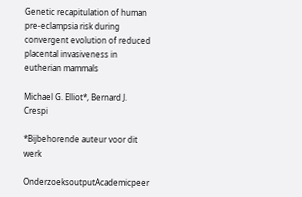Genetic recapitulation of human pre-eclampsia risk during convergent evolution of reduced placental invasiveness in eutherian mammals

Michael G. Elliot*, Bernard J. Crespi

*Bijbehorende auteur voor dit werk

OnderzoeksoutputAcademicpeer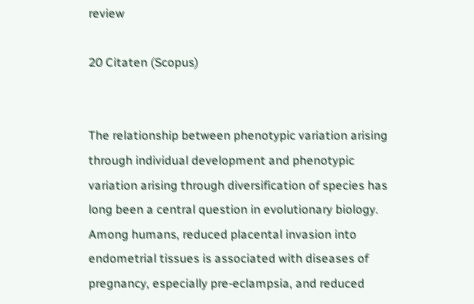review

20 Citaten (Scopus)


The relationship between phenotypic variation arising through individual development and phenotypic variation arising through diversification of species has long been a central question in evolutionary biology. Among humans, reduced placental invasion into endometrial tissues is associated with diseases of pregnancy, especially pre-eclampsia, and reduced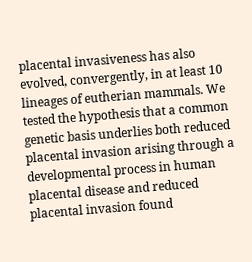placental invasiveness has also evolved, convergently, in at least 10 lineages of eutherian mammals. We tested the hypothesis that a common genetic basis underlies both reduced placental invasion arising through a developmental process in human placental disease and reduced placental invasion found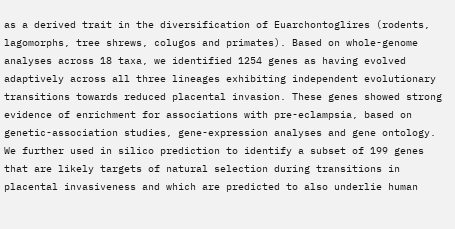as a derived trait in the diversification of Euarchontoglires (rodents, lagomorphs, tree shrews, colugos and primates). Based on whole-genome analyses across 18 taxa, we identified 1254 genes as having evolved adaptively across all three lineages exhibiting independent evolutionary transitions towards reduced placental invasion. These genes showed strong evidence of enrichment for associations with pre-eclampsia, based on genetic-association studies, gene-expression analyses and gene ontology. We further used in silico prediction to identify a subset of 199 genes that are likely targets of natural selection during transitions in placental invasiveness and which are predicted to also underlie human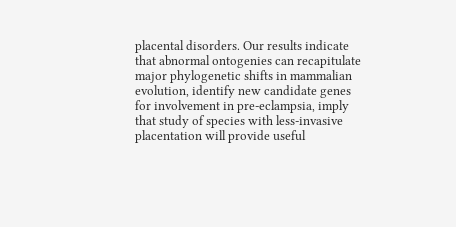placental disorders. Our results indicate that abnormal ontogenies can recapitulate major phylogenetic shifts in mammalian evolution, identify new candidate genes for involvement in pre-eclampsia, imply that study of species with less-invasive placentation will provide useful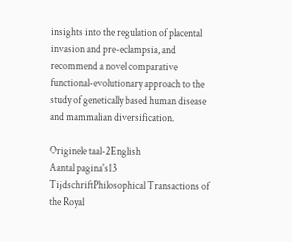insights into the regulation of placental invasion and pre-eclampsia, and recommend a novel comparative functional-evolutionary approach to the study of genetically based human disease and mammalian diversification.

Originele taal-2English
Aantal pagina's13
TijdschriftPhilosophical Transactions of the Royal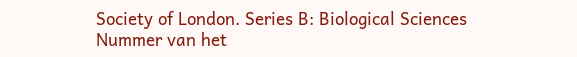Society of London. Series B: Biological Sciences
Nummer van het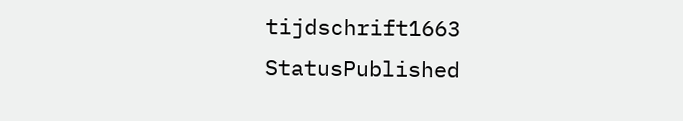tijdschrift1663
StatusPublished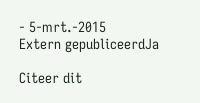- 5-mrt.-2015
Extern gepubliceerdJa

Citeer dit